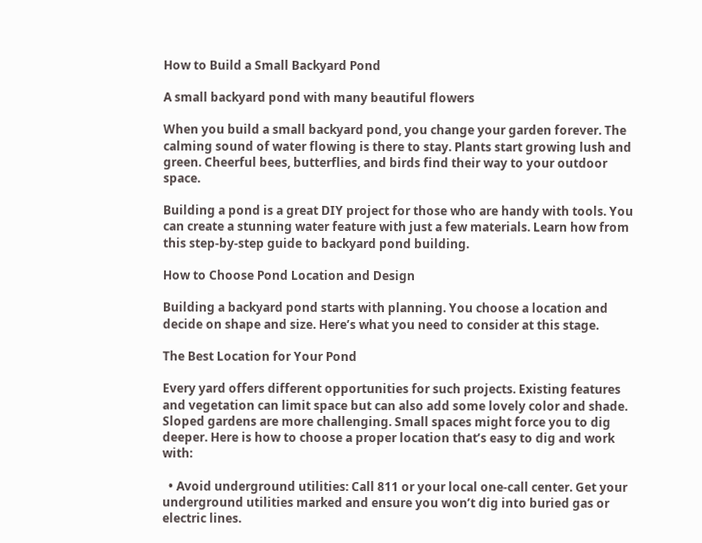How to Build a Small Backyard Pond

A small backyard pond with many beautiful flowers

When you build a small backyard pond, you change your garden forever. The calming sound of water flowing is there to stay. Plants start growing lush and green. Cheerful bees, butterflies, and birds find their way to your outdoor space.

Building a pond is a great DIY project for those who are handy with tools. You can create a stunning water feature with just a few materials. Learn how from this step-by-step guide to backyard pond building.

How to Choose Pond Location and Design

Building a backyard pond starts with planning. You choose a location and decide on shape and size. Here’s what you need to consider at this stage.

The Best Location for Your Pond

Every yard offers different opportunities for such projects. Existing features and vegetation can limit space but can also add some lovely color and shade. Sloped gardens are more challenging. Small spaces might force you to dig deeper. Here is how to choose a proper location that’s easy to dig and work with:

  • Avoid underground utilities: Call 811 or your local one-call center. Get your underground utilities marked and ensure you won’t dig into buried gas or electric lines.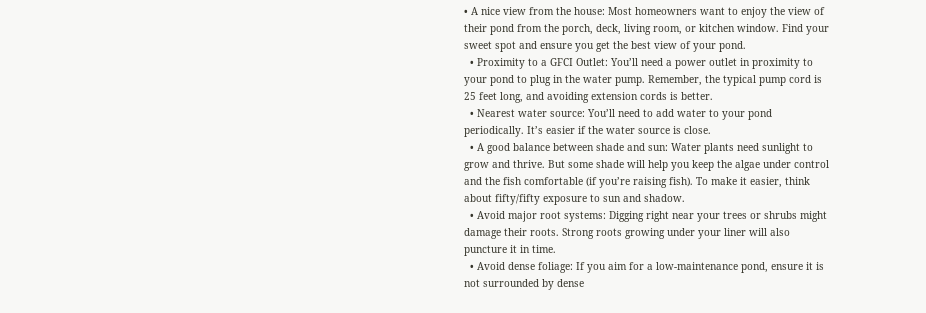• A nice view from the house: Most homeowners want to enjoy the view of their pond from the porch, deck, living room, or kitchen window. Find your sweet spot and ensure you get the best view of your pond.
  • Proximity to a GFCI Outlet: You’ll need a power outlet in proximity to your pond to plug in the water pump. Remember, the typical pump cord is 25 feet long, and avoiding extension cords is better.
  • Nearest water source: You’ll need to add water to your pond periodically. It’s easier if the water source is close.
  • A good balance between shade and sun: Water plants need sunlight to grow and thrive. But some shade will help you keep the algae under control and the fish comfortable (if you’re raising fish). To make it easier, think about fifty/fifty exposure to sun and shadow.
  • Avoid major root systems: Digging right near your trees or shrubs might damage their roots. Strong roots growing under your liner will also puncture it in time.
  • Avoid dense foliage: If you aim for a low-maintenance pond, ensure it is not surrounded by dense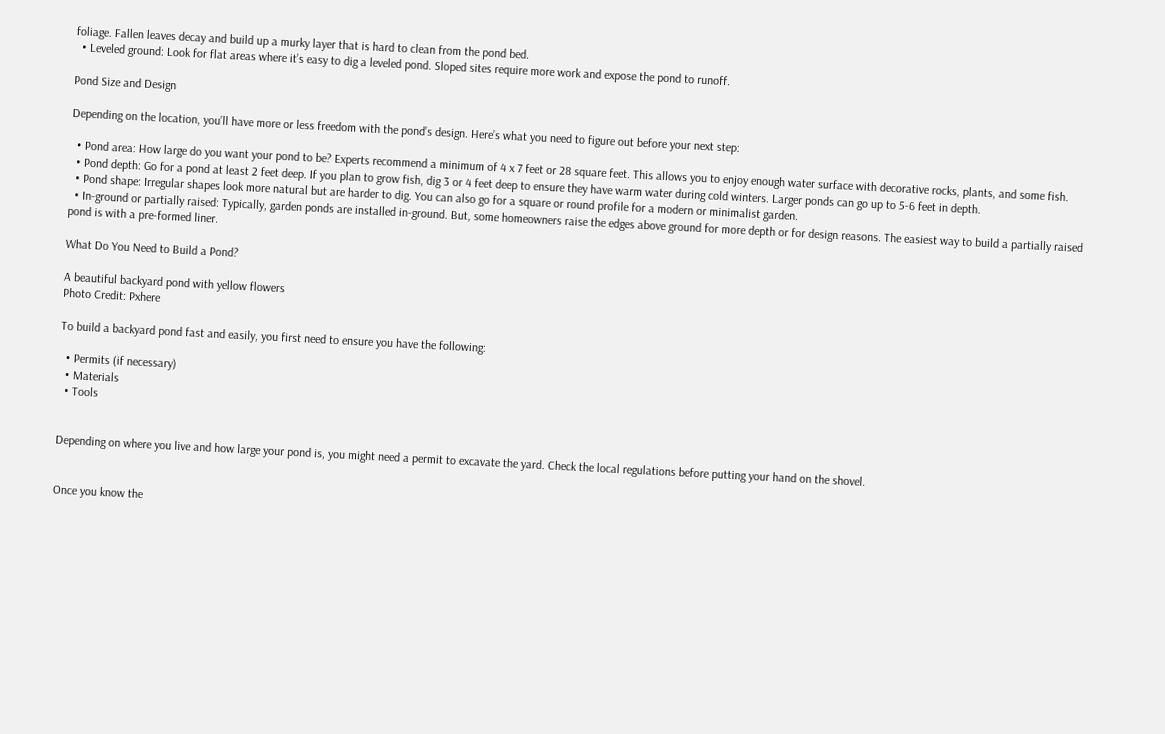foliage. Fallen leaves decay and build up a murky layer that is hard to clean from the pond bed.
  • Leveled ground: Look for flat areas where it’s easy to dig a leveled pond. Sloped sites require more work and expose the pond to runoff.

Pond Size and Design

Depending on the location, you’ll have more or less freedom with the pond’s design. Here’s what you need to figure out before your next step:

  • Pond area: How large do you want your pond to be? Experts recommend a minimum of 4 x 7 feet or 28 square feet. This allows you to enjoy enough water surface with decorative rocks, plants, and some fish.
  • Pond depth: Go for a pond at least 2 feet deep. If you plan to grow fish, dig 3 or 4 feet deep to ensure they have warm water during cold winters. Larger ponds can go up to 5-6 feet in depth.
  • Pond shape: Irregular shapes look more natural but are harder to dig. You can also go for a square or round profile for a modern or minimalist garden.
  • In-ground or partially raised: Typically, garden ponds are installed in-ground. But, some homeowners raise the edges above ground for more depth or for design reasons. The easiest way to build a partially raised pond is with a pre-formed liner.

What Do You Need to Build a Pond?

A beautiful backyard pond with yellow flowers
Photo Credit: Pxhere

To build a backyard pond fast and easily, you first need to ensure you have the following:

  • Permits (if necessary)
  • Materials
  • Tools


Depending on where you live and how large your pond is, you might need a permit to excavate the yard. Check the local regulations before putting your hand on the shovel.


Once you know the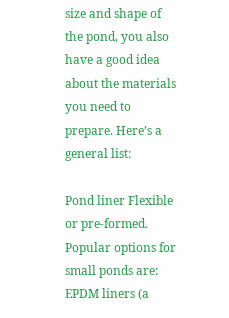size and shape of the pond, you also have a good idea about the materials you need to prepare. Here’s a general list:

Pond liner Flexible or pre-formed. Popular options for small ponds are: EPDM liners (a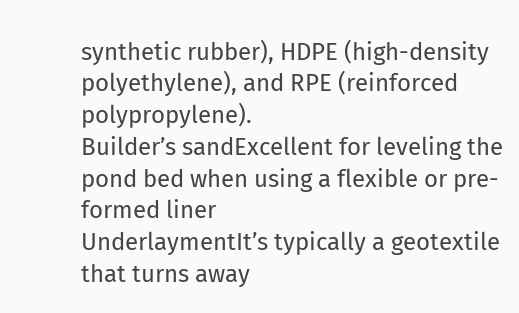synthetic rubber), HDPE (high-density polyethylene), and RPE (reinforced polypropylene).
Builder’s sandExcellent for leveling the pond bed when using a flexible or pre-formed liner
UnderlaymentIt’s typically a geotextile that turns away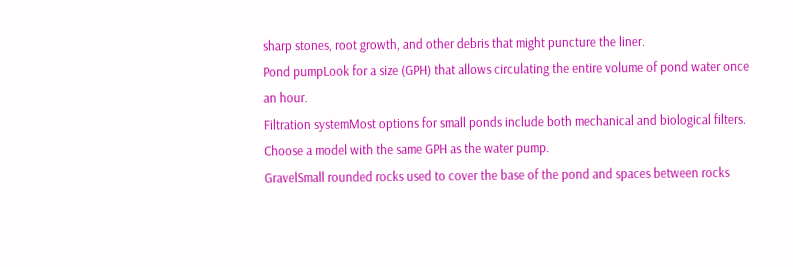sharp stones, root growth, and other debris that might puncture the liner.
Pond pumpLook for a size (GPH) that allows circulating the entire volume of pond water once an hour.
Filtration systemMost options for small ponds include both mechanical and biological filters. Choose a model with the same GPH as the water pump.
GravelSmall rounded rocks used to cover the base of the pond and spaces between rocks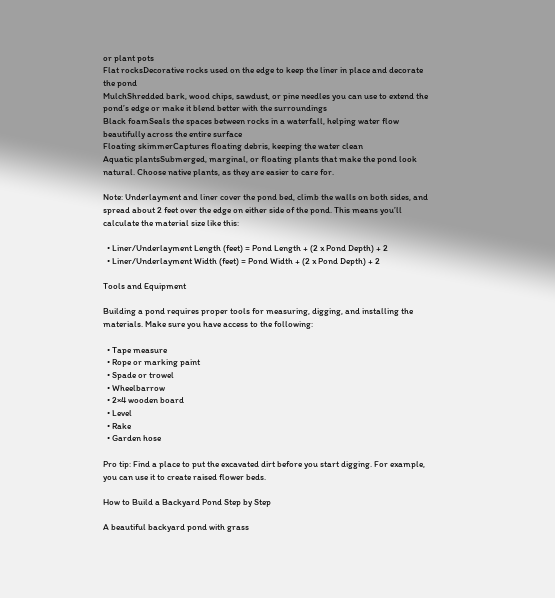or plant pots
Flat rocksDecorative rocks used on the edge to keep the liner in place and decorate the pond
MulchShredded bark, wood chips, sawdust, or pine needles you can use to extend the pond’s edge or make it blend better with the surroundings
Black foamSeals the spaces between rocks in a waterfall, helping water flow beautifully across the entire surface
Floating skimmerCaptures floating debris, keeping the water clean
Aquatic plantsSubmerged, marginal, or floating plants that make the pond look natural. Choose native plants, as they are easier to care for.

Note: Underlayment and liner cover the pond bed, climb the walls on both sides, and spread about 2 feet over the edge on either side of the pond. This means you’ll calculate the material size like this:

  • Liner/Underlayment Length (feet) = Pond Length + (2 x Pond Depth) + 2
  • Liner/Underlayment Width (feet) = Pond Width + (2 x Pond Depth) + 2

Tools and Equipment

Building a pond requires proper tools for measuring, digging, and installing the materials. Make sure you have access to the following:

  • Tape measure
  • Rope or marking paint
  • Spade or trowel
  • Wheelbarrow
  • 2×4 wooden board
  • Level
  • Rake
  • Garden hose

Pro tip: Find a place to put the excavated dirt before you start digging. For example, you can use it to create raised flower beds.

How to Build a Backyard Pond Step by Step

A beautiful backyard pond with grass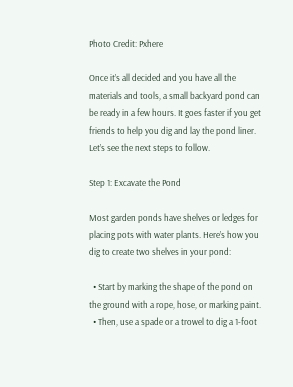Photo Credit: Pxhere

Once it’s all decided and you have all the materials and tools, a small backyard pond can be ready in a few hours. It goes faster if you get friends to help you dig and lay the pond liner. Let’s see the next steps to follow.

Step 1: Excavate the Pond

Most garden ponds have shelves or ledges for placing pots with water plants. Here’s how you dig to create two shelves in your pond:

  • Start by marking the shape of the pond on the ground with a rope, hose, or marking paint.
  • Then, use a spade or a trowel to dig a 1-foot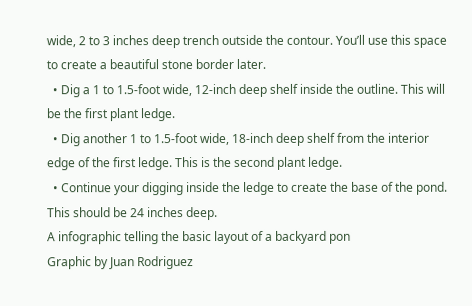wide, 2 to 3 inches deep trench outside the contour. You’ll use this space to create a beautiful stone border later.
  • Dig a 1 to 1.5-foot wide, 12-inch deep shelf inside the outline. This will be the first plant ledge.
  • Dig another 1 to 1.5-foot wide, 18-inch deep shelf from the interior edge of the first ledge. This is the second plant ledge.
  • Continue your digging inside the ledge to create the base of the pond. This should be 24 inches deep.
A infographic telling the basic layout of a backyard pon
Graphic by Juan Rodriguez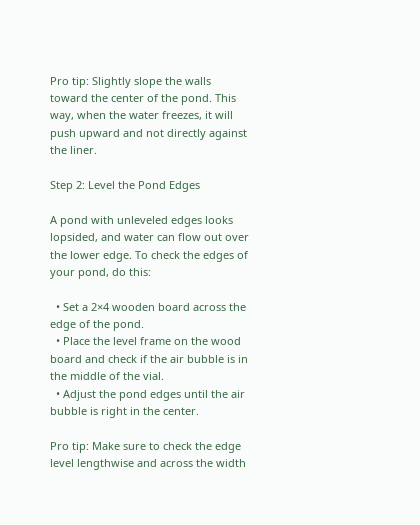Pro tip: Slightly slope the walls toward the center of the pond. This way, when the water freezes, it will push upward and not directly against the liner.

Step 2: Level the Pond Edges

A pond with unleveled edges looks lopsided, and water can flow out over the lower edge. To check the edges of your pond, do this:

  • Set a 2×4 wooden board across the edge of the pond.
  • Place the level frame on the wood board and check if the air bubble is in the middle of the vial.
  • Adjust the pond edges until the air bubble is right in the center.

Pro tip: Make sure to check the edge level lengthwise and across the width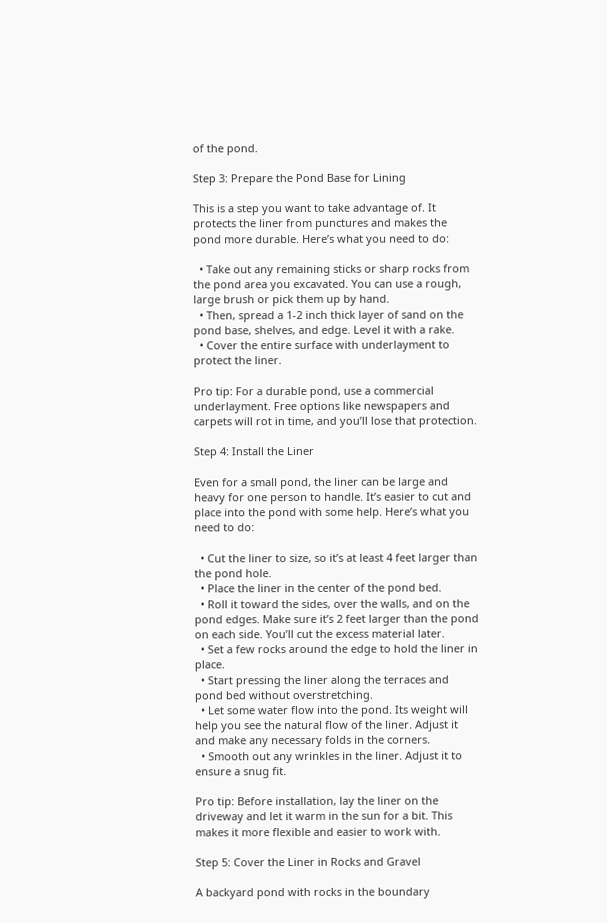of the pond.

Step 3: Prepare the Pond Base for Lining

This is a step you want to take advantage of. It protects the liner from punctures and makes the pond more durable. Here’s what you need to do:

  • Take out any remaining sticks or sharp rocks from the pond area you excavated. You can use a rough, large brush or pick them up by hand.
  • Then, spread a 1-2 inch thick layer of sand on the pond base, shelves, and edge. Level it with a rake.
  • Cover the entire surface with underlayment to protect the liner.

Pro tip: For a durable pond, use a commercial underlayment. Free options like newspapers and carpets will rot in time, and you’ll lose that protection.

Step 4: Install the Liner

Even for a small pond, the liner can be large and heavy for one person to handle. It’s easier to cut and place into the pond with some help. Here’s what you need to do:

  • Cut the liner to size, so it’s at least 4 feet larger than the pond hole.
  • Place the liner in the center of the pond bed.
  • Roll it toward the sides, over the walls, and on the pond edges. Make sure it’s 2 feet larger than the pond on each side. You’ll cut the excess material later.
  • Set a few rocks around the edge to hold the liner in place.
  • Start pressing the liner along the terraces and pond bed without overstretching.
  • Let some water flow into the pond. Its weight will help you see the natural flow of the liner. Adjust it and make any necessary folds in the corners.
  • Smooth out any wrinkles in the liner. Adjust it to ensure a snug fit.

Pro tip: Before installation, lay the liner on the driveway and let it warm in the sun for a bit. This makes it more flexible and easier to work with.

Step 5: Cover the Liner in Rocks and Gravel

A backyard pond with rocks in the boundary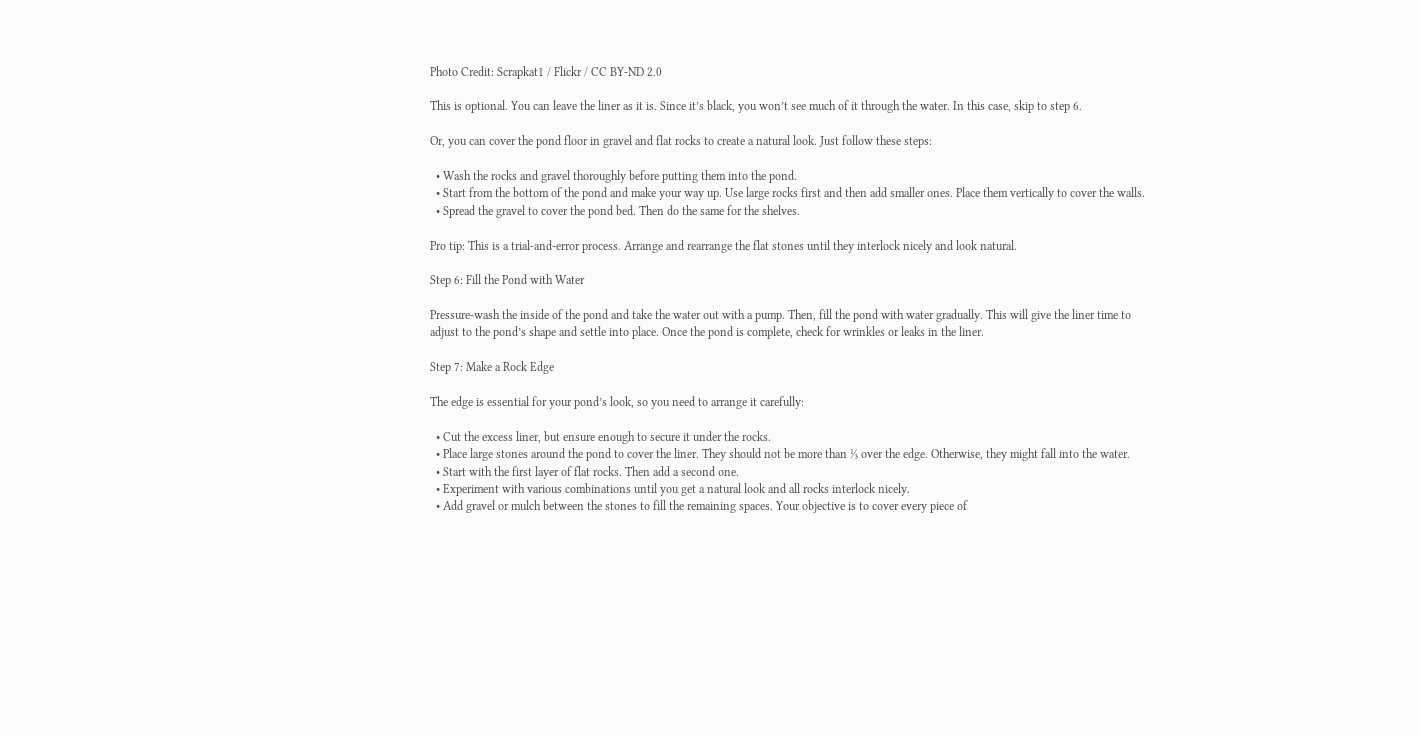Photo Credit: Scrapkat1 / Flickr / CC BY-ND 2.0

This is optional. You can leave the liner as it is. Since it’s black, you won’t see much of it through the water. In this case, skip to step 6.

Or, you can cover the pond floor in gravel and flat rocks to create a natural look. Just follow these steps:

  • Wash the rocks and gravel thoroughly before putting them into the pond.
  • Start from the bottom of the pond and make your way up. Use large rocks first and then add smaller ones. Place them vertically to cover the walls.
  • Spread the gravel to cover the pond bed. Then do the same for the shelves.

Pro tip: This is a trial-and-error process. Arrange and rearrange the flat stones until they interlock nicely and look natural.

Step 6: Fill the Pond with Water

Pressure-wash the inside of the pond and take the water out with a pump. Then, fill the pond with water gradually. This will give the liner time to adjust to the pond’s shape and settle into place. Once the pond is complete, check for wrinkles or leaks in the liner.

Step 7: Make a Rock Edge

The edge is essential for your pond’s look, so you need to arrange it carefully:

  • Cut the excess liner, but ensure enough to secure it under the rocks.
  • Place large stones around the pond to cover the liner. They should not be more than ⅓ over the edge. Otherwise, they might fall into the water.
  • Start with the first layer of flat rocks. Then add a second one.
  • Experiment with various combinations until you get a natural look and all rocks interlock nicely.
  • Add gravel or mulch between the stones to fill the remaining spaces. Your objective is to cover every piece of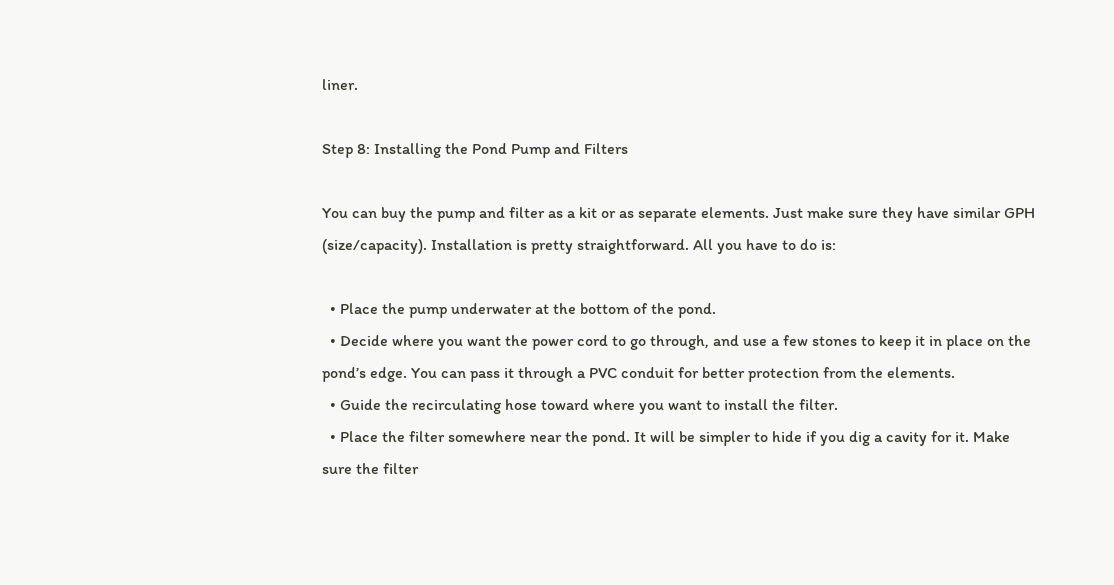liner.

Step 8: Installing the Pond Pump and Filters

You can buy the pump and filter as a kit or as separate elements. Just make sure they have similar GPH (size/capacity). Installation is pretty straightforward. All you have to do is:

  • Place the pump underwater at the bottom of the pond.
  • Decide where you want the power cord to go through, and use a few stones to keep it in place on the pond’s edge. You can pass it through a PVC conduit for better protection from the elements.
  • Guide the recirculating hose toward where you want to install the filter.
  • Place the filter somewhere near the pond. It will be simpler to hide if you dig a cavity for it. Make sure the filter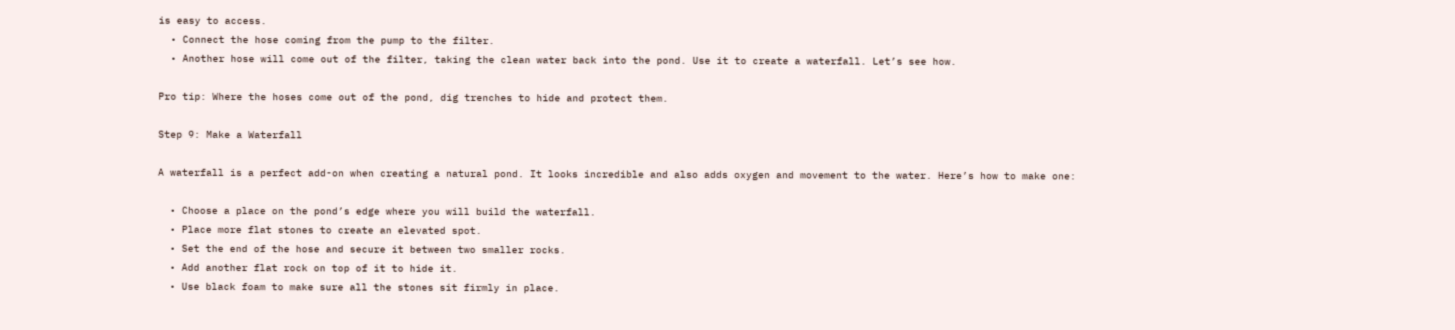is easy to access.
  • Connect the hose coming from the pump to the filter.
  • Another hose will come out of the filter, taking the clean water back into the pond. Use it to create a waterfall. Let’s see how.

Pro tip: Where the hoses come out of the pond, dig trenches to hide and protect them.

Step 9: Make a Waterfall

A waterfall is a perfect add-on when creating a natural pond. It looks incredible and also adds oxygen and movement to the water. Here’s how to make one:

  • Choose a place on the pond’s edge where you will build the waterfall.
  • Place more flat stones to create an elevated spot.
  • Set the end of the hose and secure it between two smaller rocks.
  • Add another flat rock on top of it to hide it.
  • Use black foam to make sure all the stones sit firmly in place.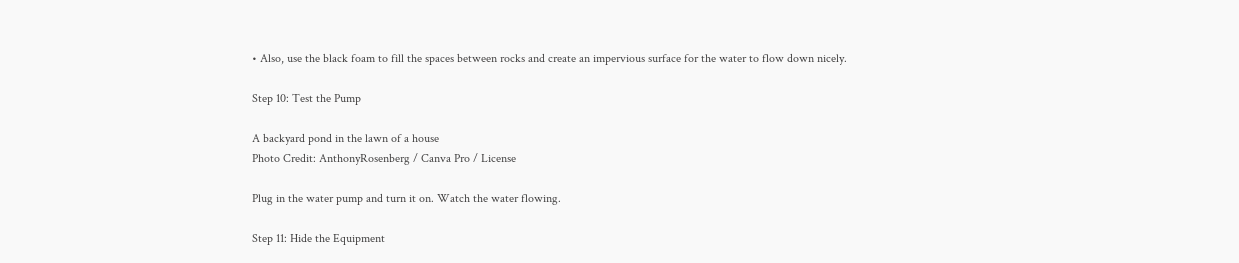• Also, use the black foam to fill the spaces between rocks and create an impervious surface for the water to flow down nicely.

Step 10: Test the Pump

A backyard pond in the lawn of a house
Photo Credit: AnthonyRosenberg / Canva Pro / License

Plug in the water pump and turn it on. Watch the water flowing.

Step 11: Hide the Equipment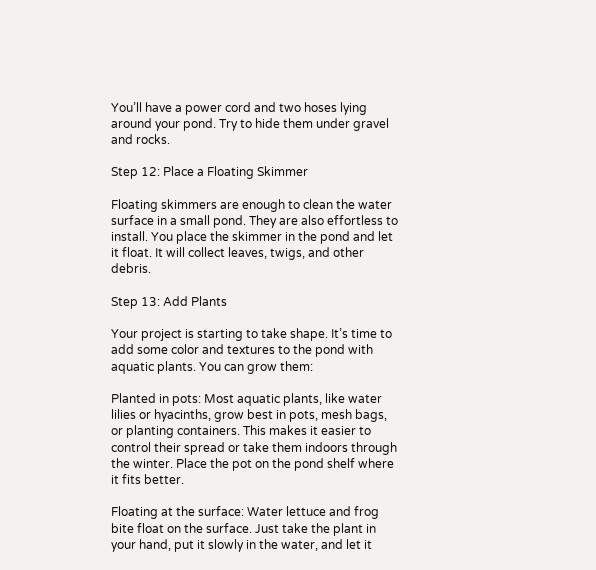You’ll have a power cord and two hoses lying around your pond. Try to hide them under gravel and rocks.

Step 12: Place a Floating Skimmer

Floating skimmers are enough to clean the water surface in a small pond. They are also effortless to install. You place the skimmer in the pond and let it float. It will collect leaves, twigs, and other debris.

Step 13: Add Plants

Your project is starting to take shape. It’s time to add some color and textures to the pond with aquatic plants. You can grow them:

Planted in pots: Most aquatic plants, like water lilies or hyacinths, grow best in pots, mesh bags, or planting containers. This makes it easier to control their spread or take them indoors through the winter. Place the pot on the pond shelf where it fits better.

Floating at the surface: Water lettuce and frog bite float on the surface. Just take the plant in your hand, put it slowly in the water, and let it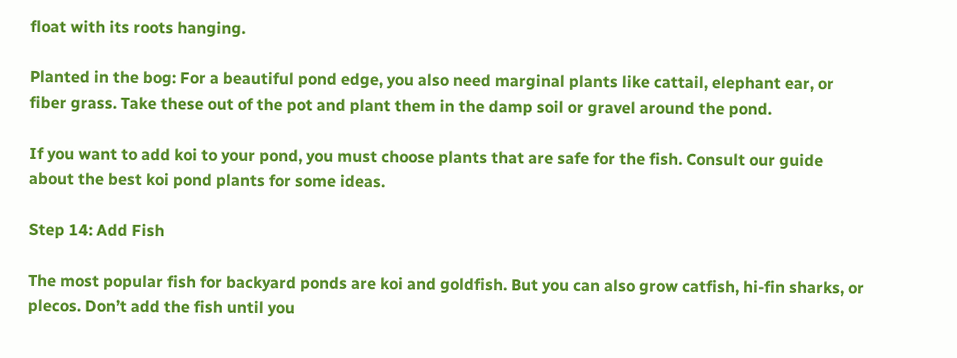float with its roots hanging.

Planted in the bog: For a beautiful pond edge, you also need marginal plants like cattail, elephant ear, or fiber grass. Take these out of the pot and plant them in the damp soil or gravel around the pond.

If you want to add koi to your pond, you must choose plants that are safe for the fish. Consult our guide about the best koi pond plants for some ideas.

Step 14: Add Fish

The most popular fish for backyard ponds are koi and goldfish. But you can also grow catfish, hi-fin sharks, or plecos. Don’t add the fish until you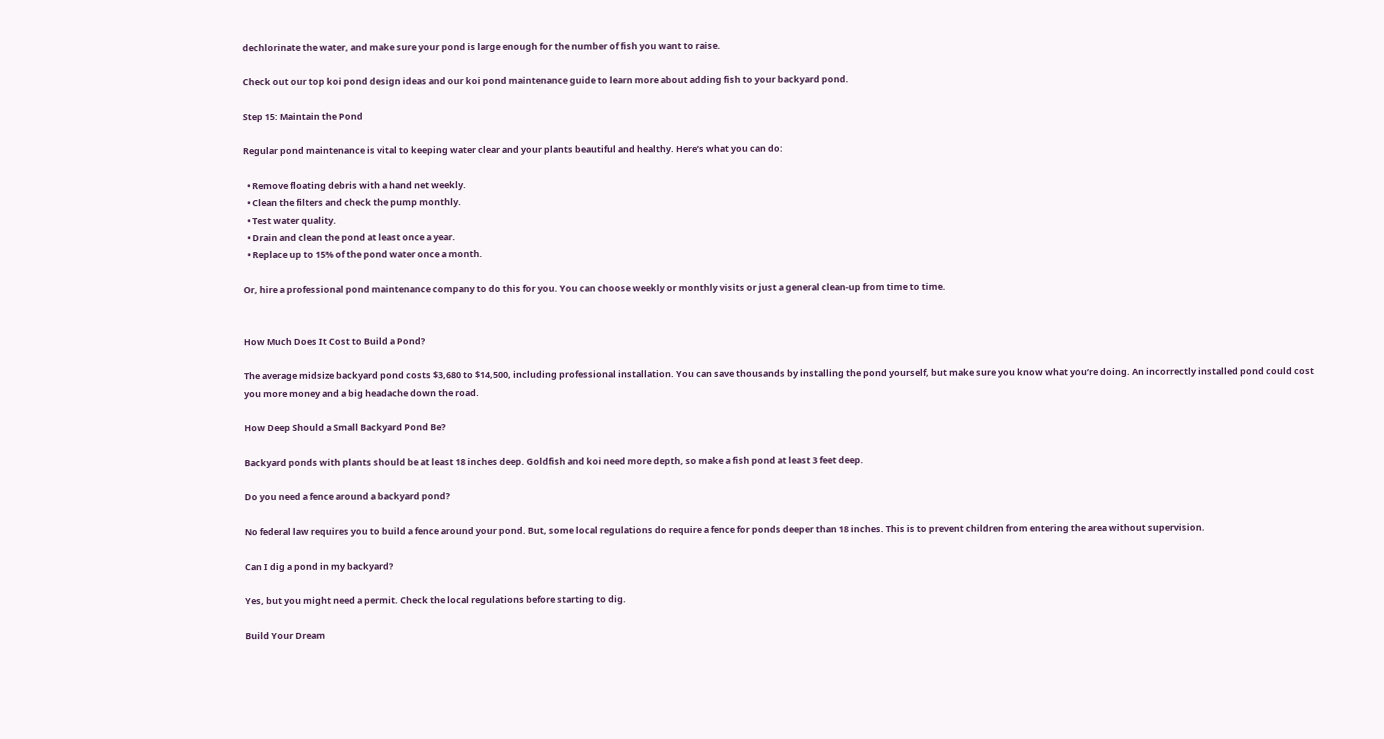dechlorinate the water, and make sure your pond is large enough for the number of fish you want to raise.

Check out our top koi pond design ideas and our koi pond maintenance guide to learn more about adding fish to your backyard pond.

Step 15: Maintain the Pond

Regular pond maintenance is vital to keeping water clear and your plants beautiful and healthy. Here’s what you can do:

  • Remove floating debris with a hand net weekly.
  • Clean the filters and check the pump monthly.
  • Test water quality.
  • Drain and clean the pond at least once a year.
  • Replace up to 15% of the pond water once a month.

Or, hire a professional pond maintenance company to do this for you. You can choose weekly or monthly visits or just a general clean-up from time to time.


How Much Does It Cost to Build a Pond?

The average midsize backyard pond costs $3,680 to $14,500, including professional installation. You can save thousands by installing the pond yourself, but make sure you know what you’re doing. An incorrectly installed pond could cost you more money and a big headache down the road.

How Deep Should a Small Backyard Pond Be?

Backyard ponds with plants should be at least 18 inches deep. Goldfish and koi need more depth, so make a fish pond at least 3 feet deep.

Do you need a fence around a backyard pond?

No federal law requires you to build a fence around your pond. But, some local regulations do require a fence for ponds deeper than 18 inches. This is to prevent children from entering the area without supervision.

Can I dig a pond in my backyard?

Yes, but you might need a permit. Check the local regulations before starting to dig.

Build Your Dream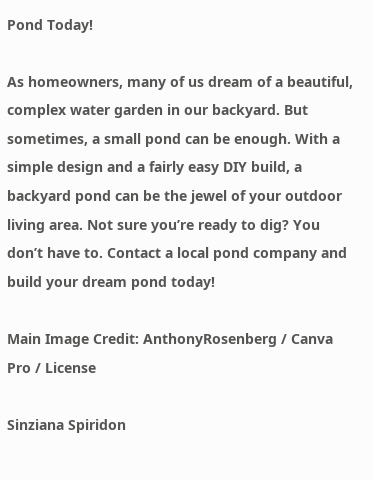Pond Today!

As homeowners, many of us dream of a beautiful, complex water garden in our backyard. But sometimes, a small pond can be enough. With a simple design and a fairly easy DIY build, a backyard pond can be the jewel of your outdoor living area. Not sure you’re ready to dig? You don’t have to. Contact a local pond company and build your dream pond today!

Main Image Credit: AnthonyRosenberg / Canva Pro / License

Sinziana Spiridon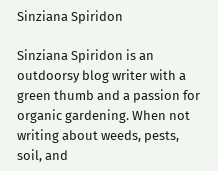Sinziana Spiridon

Sinziana Spiridon is an outdoorsy blog writer with a green thumb and a passion for organic gardening. When not writing about weeds, pests, soil, and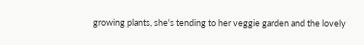growing plants, she's tending to her veggie garden and the lovely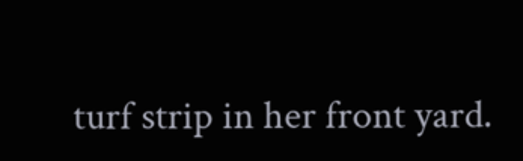turf strip in her front yard.